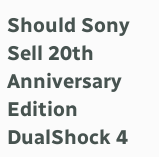Should Sony Sell 20th Anniversary Edition DualShock 4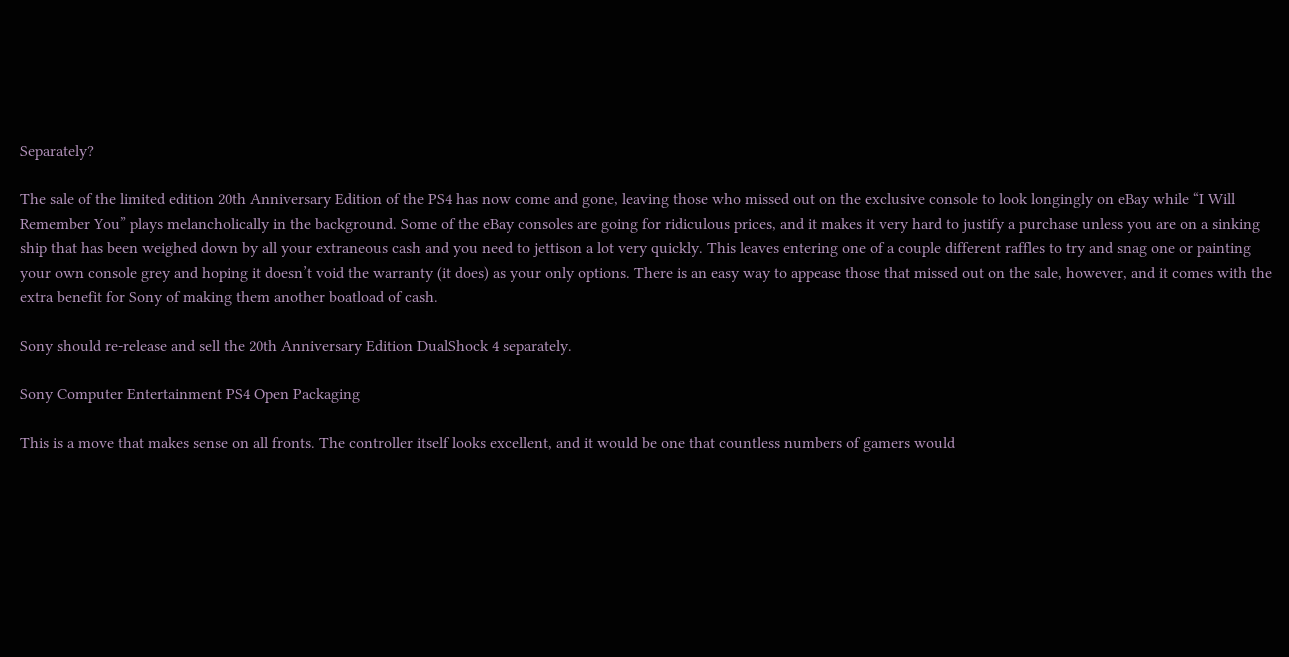Separately?

The sale of the limited edition 20th Anniversary Edition of the PS4 has now come and gone, leaving those who missed out on the exclusive console to look longingly on eBay while “I Will Remember You” plays melancholically in the background. Some of the eBay consoles are going for ridiculous prices, and it makes it very hard to justify a purchase unless you are on a sinking ship that has been weighed down by all your extraneous cash and you need to jettison a lot very quickly. This leaves entering one of a couple different raffles to try and snag one or painting your own console grey and hoping it doesn’t void the warranty (it does) as your only options. There is an easy way to appease those that missed out on the sale, however, and it comes with the extra benefit for Sony of making them another boatload of cash.

Sony should re-release and sell the 20th Anniversary Edition DualShock 4 separately.

Sony Computer Entertainment PS4 Open Packaging

This is a move that makes sense on all fronts. The controller itself looks excellent, and it would be one that countless numbers of gamers would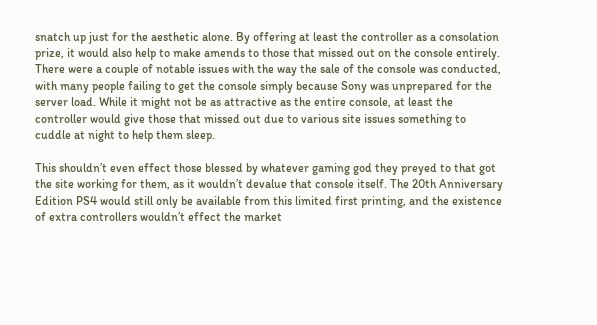snatch up just for the aesthetic alone. By offering at least the controller as a consolation prize, it would also help to make amends to those that missed out on the console entirely. There were a couple of notable issues with the way the sale of the console was conducted, with many people failing to get the console simply because Sony was unprepared for the server load. While it might not be as attractive as the entire console, at least the controller would give those that missed out due to various site issues something to cuddle at night to help them sleep.

This shouldn’t even effect those blessed by whatever gaming god they preyed to that got the site working for them, as it wouldn’t devalue that console itself. The 20th Anniversary Edition PS4 would still only be available from this limited first printing, and the existence of extra controllers wouldn’t effect the market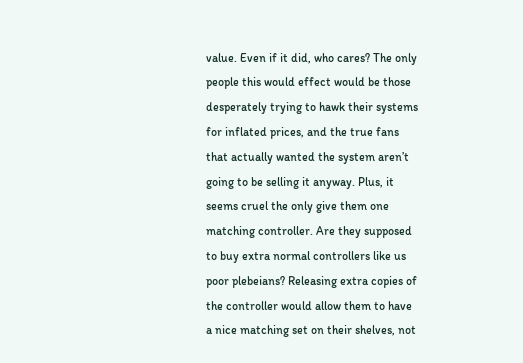value. Even if it did, who cares? The only people this would effect would be those desperately trying to hawk their systems for inflated prices, and the true fans that actually wanted the system aren’t going to be selling it anyway. Plus, it seems cruel the only give them one matching controller. Are they supposed to buy extra normal controllers like us poor plebeians? Releasing extra copies of the controller would allow them to have a nice matching set on their shelves, not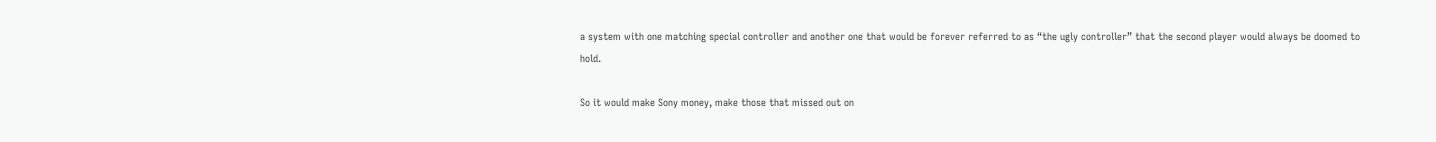a system with one matching special controller and another one that would be forever referred to as “the ugly controller” that the second player would always be doomed to hold.

So it would make Sony money, make those that missed out on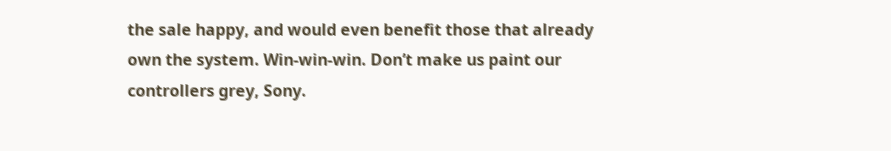the sale happy, and would even benefit those that already own the system. Win-win-win. Don’t make us paint our controllers grey, Sony.